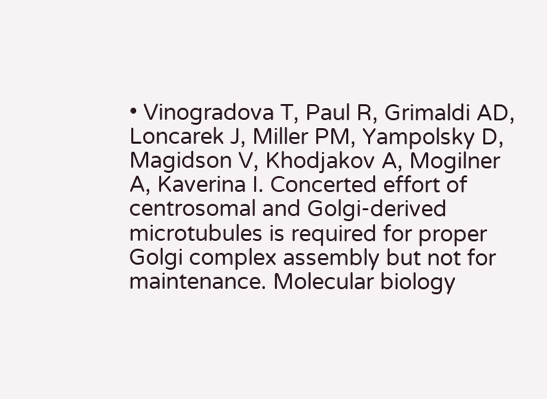• Vinogradova T, Paul R, Grimaldi AD, Loncarek J, Miller PM, Yampolsky D, Magidson V, Khodjakov A, Mogilner A, Kaverina I. Concerted effort of centrosomal and Golgi-derived microtubules is required for proper Golgi complex assembly but not for maintenance. Molecular biology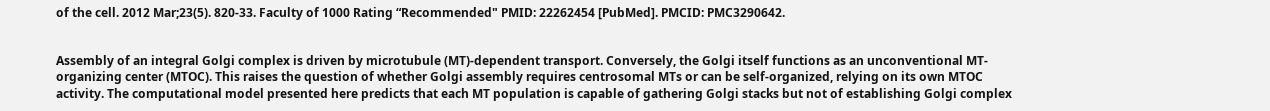of the cell. 2012 Mar;23(5). 820-33. Faculty of 1000 Rating “Recommended" PMID: 22262454 [PubMed]. PMCID: PMC3290642.


Assembly of an integral Golgi complex is driven by microtubule (MT)-dependent transport. Conversely, the Golgi itself functions as an unconventional MT-organizing center (MTOC). This raises the question of whether Golgi assembly requires centrosomal MTs or can be self-organized, relying on its own MTOC activity. The computational model presented here predicts that each MT population is capable of gathering Golgi stacks but not of establishing Golgi complex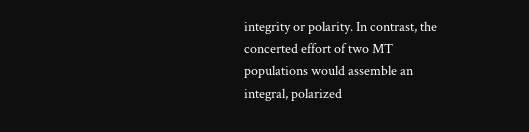integrity or polarity. In contrast, the concerted effort of two MT populations would assemble an integral, polarized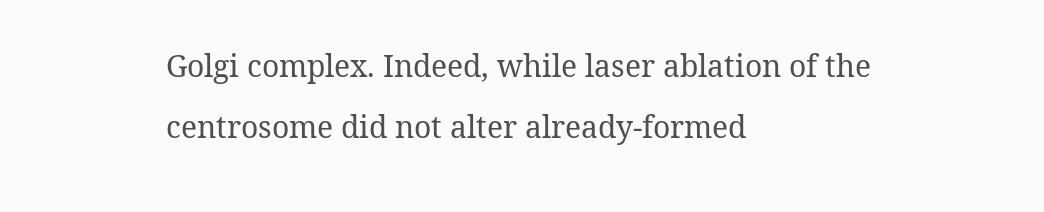Golgi complex. Indeed, while laser ablation of the centrosome did not alter already-formed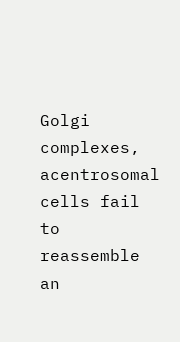Golgi complexes, acentrosomal cells fail to reassemble an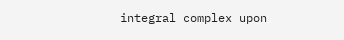integral complex upon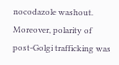nocodazole washout. Moreover, polarity of post-Golgi trafficking was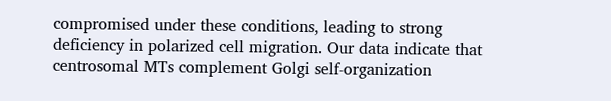compromised under these conditions, leading to strong deficiency in polarized cell migration. Our data indicate that centrosomal MTs complement Golgi self-organization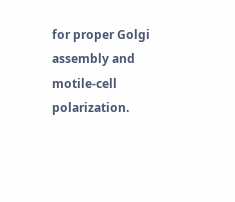for proper Golgi assembly and motile-cell polarization.